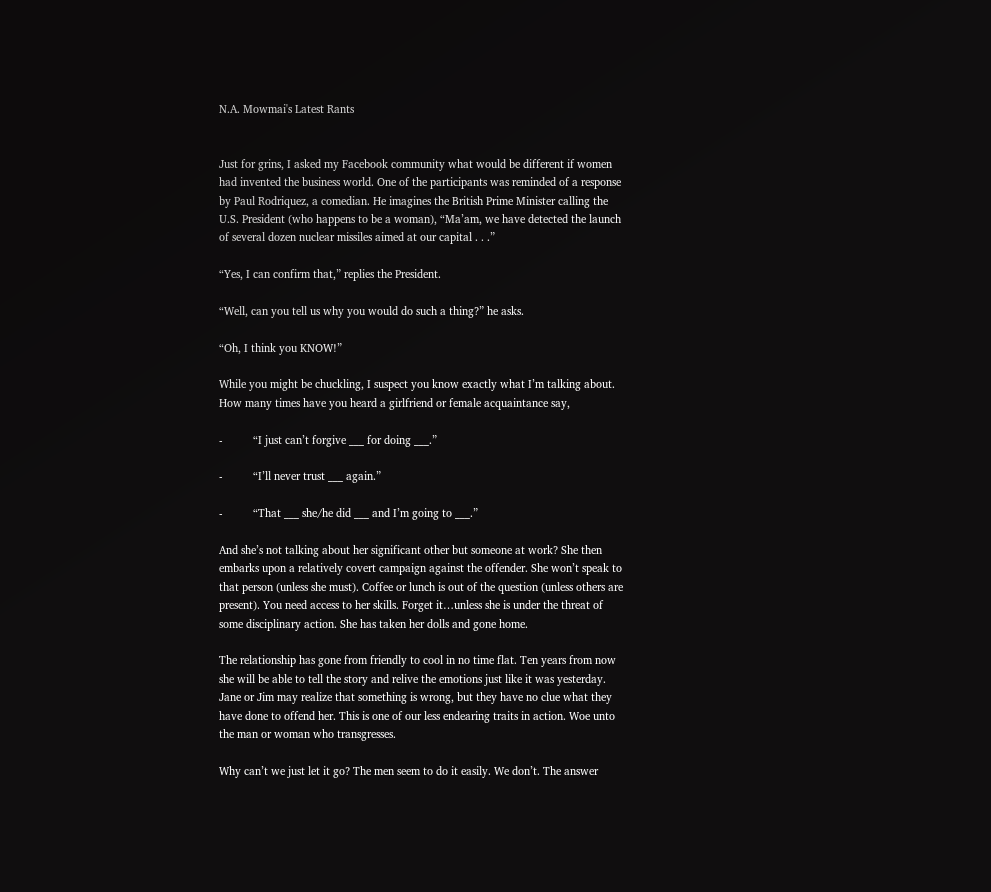N.A. Mowmai's Latest Rants


Just for grins, I asked my Facebook community what would be different if women had invented the business world. One of the participants was reminded of a response by Paul Rodriquez, a comedian. He imagines the British Prime Minister calling the U.S. President (who happens to be a woman), “Ma’am, we have detected the launch of several dozen nuclear missiles aimed at our capital . . .”

“Yes, I can confirm that,” replies the President.

“Well, can you tell us why you would do such a thing?” he asks.

“Oh, I think you KNOW!”

While you might be chuckling, I suspect you know exactly what I’m talking about.  How many times have you heard a girlfriend or female acquaintance say,

-          “I just can’t forgive ___ for doing ___.”

-          “I’ll never trust ___ again.”

-          “That ___ she/he did ___ and I’m going to ___.”

And she’s not talking about her significant other but someone at work? She then embarks upon a relatively covert campaign against the offender. She won’t speak to that person (unless she must). Coffee or lunch is out of the question (unless others are present). You need access to her skills. Forget it…unless she is under the threat of some disciplinary action. She has taken her dolls and gone home.

The relationship has gone from friendly to cool in no time flat. Ten years from now she will be able to tell the story and relive the emotions just like it was yesterday. Jane or Jim may realize that something is wrong, but they have no clue what they have done to offend her. This is one of our less endearing traits in action. Woe unto the man or woman who transgresses.

Why can’t we just let it go? The men seem to do it easily. We don’t. The answer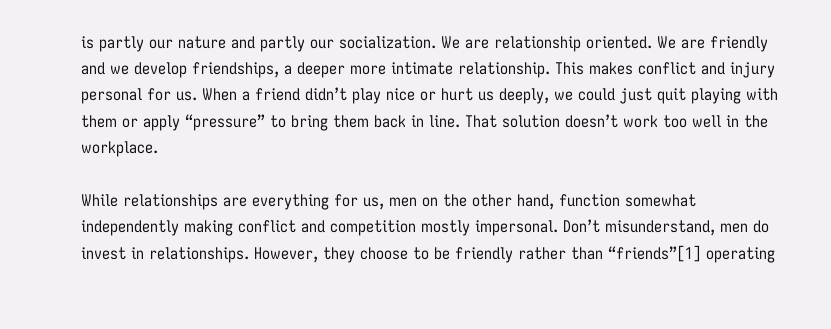is partly our nature and partly our socialization. We are relationship oriented. We are friendly and we develop friendships, a deeper more intimate relationship. This makes conflict and injury personal for us. When a friend didn’t play nice or hurt us deeply, we could just quit playing with them or apply “pressure” to bring them back in line. That solution doesn’t work too well in the workplace.

While relationships are everything for us, men on the other hand, function somewhat independently making conflict and competition mostly impersonal. Don’t misunderstand, men do invest in relationships. However, they choose to be friendly rather than “friends”[1] operating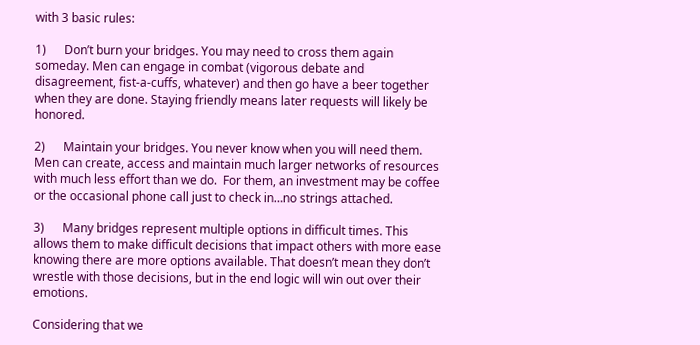with 3 basic rules:

1)      Don’t burn your bridges. You may need to cross them again someday. Men can engage in combat (vigorous debate and disagreement, fist-a-cuffs, whatever) and then go have a beer together when they are done. Staying friendly means later requests will likely be honored.

2)      Maintain your bridges. You never know when you will need them. Men can create, access and maintain much larger networks of resources with much less effort than we do.  For them, an investment may be coffee or the occasional phone call just to check in…no strings attached.

3)      Many bridges represent multiple options in difficult times. This allows them to make difficult decisions that impact others with more ease knowing there are more options available. That doesn’t mean they don’t wrestle with those decisions, but in the end logic will win out over their emotions.

Considering that we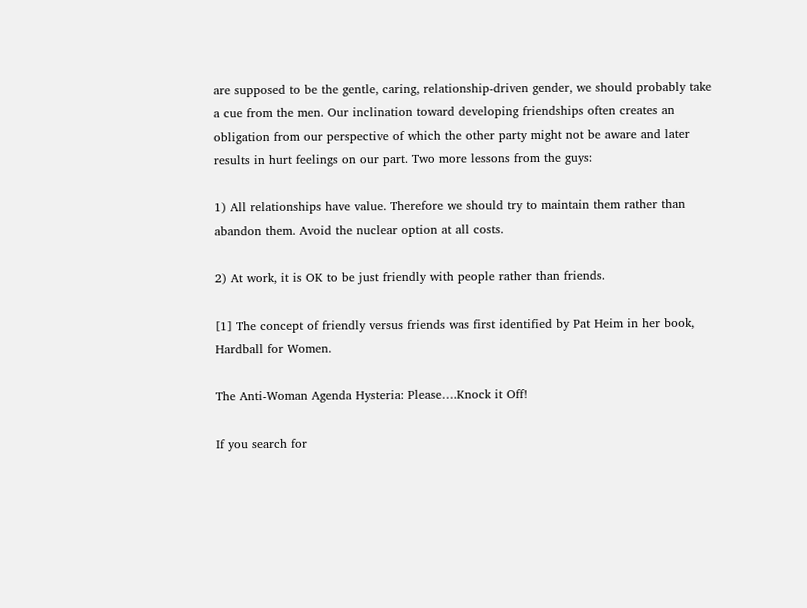are supposed to be the gentle, caring, relationship-driven gender, we should probably take a cue from the men. Our inclination toward developing friendships often creates an obligation from our perspective of which the other party might not be aware and later results in hurt feelings on our part. Two more lessons from the guys:

1) All relationships have value. Therefore we should try to maintain them rather than abandon them. Avoid the nuclear option at all costs.

2) At work, it is OK to be just friendly with people rather than friends.

[1] The concept of friendly versus friends was first identified by Pat Heim in her book, Hardball for Women.

The Anti-Woman Agenda Hysteria: Please….Knock it Off!

If you search for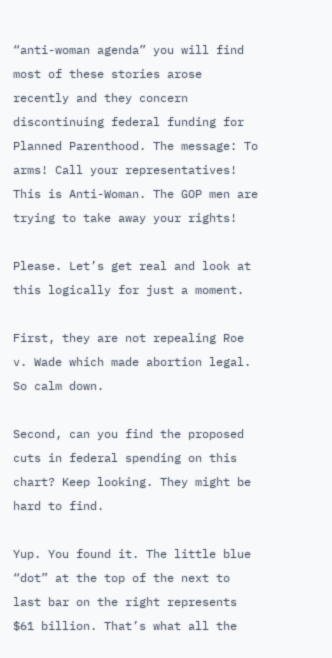“anti-woman agenda” you will find most of these stories arose recently and they concern discontinuing federal funding for Planned Parenthood. The message: To arms! Call your representatives! This is Anti-Woman. The GOP men are trying to take away your rights!

Please. Let’s get real and look at this logically for just a moment.

First, they are not repealing Roe v. Wade which made abortion legal. So calm down.

Second, can you find the proposed cuts in federal spending on this chart? Keep looking. They might be hard to find.

Yup. You found it. The little blue “dot” at the top of the next to last bar on the right represents $61 billion. That’s what all the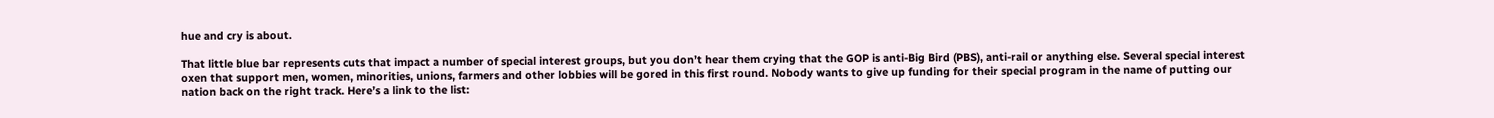hue and cry is about.

That little blue bar represents cuts that impact a number of special interest groups, but you don’t hear them crying that the GOP is anti-Big Bird (PBS), anti-rail or anything else. Several special interest oxen that support men, women, minorities, unions, farmers and other lobbies will be gored in this first round. Nobody wants to give up funding for their special program in the name of putting our nation back on the right track. Here’s a link to the list: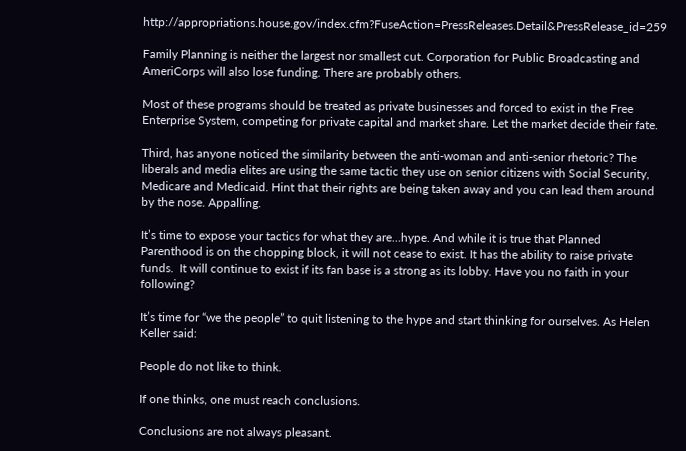http://appropriations.house.gov/index.cfm?FuseAction=PressReleases.Detail&PressRelease_id=259

Family Planning is neither the largest nor smallest cut. Corporation for Public Broadcasting and AmeriCorps will also lose funding. There are probably others.

Most of these programs should be treated as private businesses and forced to exist in the Free Enterprise System, competing for private capital and market share. Let the market decide their fate.

Third, has anyone noticed the similarity between the anti-woman and anti-senior rhetoric? The liberals and media elites are using the same tactic they use on senior citizens with Social Security, Medicare and Medicaid. Hint that their rights are being taken away and you can lead them around by the nose. Appalling.

It’s time to expose your tactics for what they are…hype. And while it is true that Planned Parenthood is on the chopping block, it will not cease to exist. It has the ability to raise private funds.  It will continue to exist if its fan base is a strong as its lobby. Have you no faith in your following?

It’s time for “we the people” to quit listening to the hype and start thinking for ourselves. As Helen Keller said:

People do not like to think.

If one thinks, one must reach conclusions.

Conclusions are not always pleasant.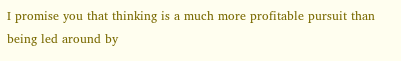I promise you that thinking is a much more profitable pursuit than being led around by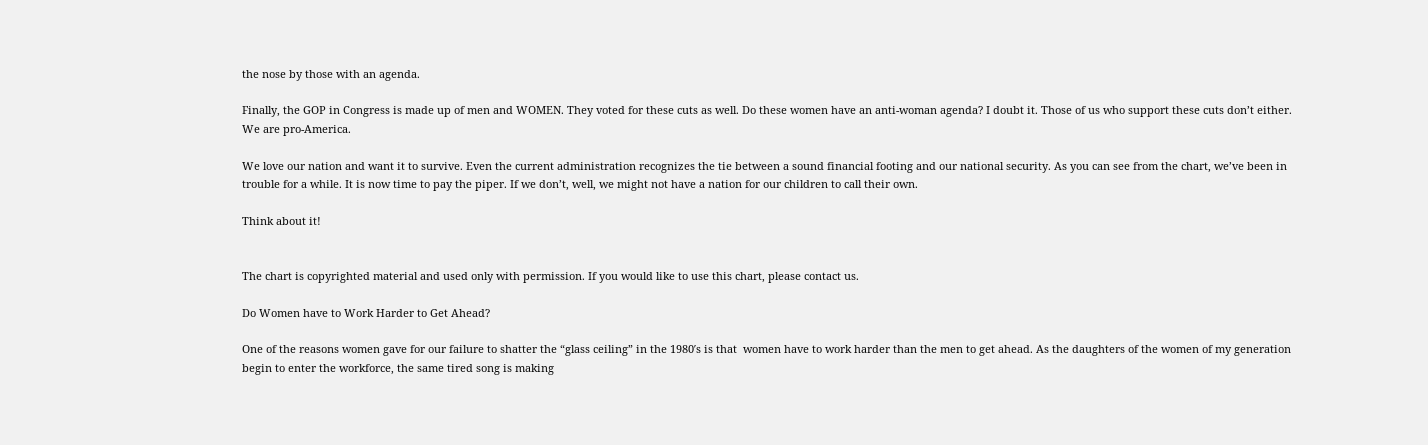the nose by those with an agenda.

Finally, the GOP in Congress is made up of men and WOMEN. They voted for these cuts as well. Do these women have an anti-woman agenda? I doubt it. Those of us who support these cuts don’t either. We are pro-America.

We love our nation and want it to survive. Even the current administration recognizes the tie between a sound financial footing and our national security. As you can see from the chart, we’ve been in trouble for a while. It is now time to pay the piper. If we don’t, well, we might not have a nation for our children to call their own.

Think about it!


The chart is copyrighted material and used only with permission. If you would like to use this chart, please contact us.

Do Women have to Work Harder to Get Ahead?

One of the reasons women gave for our failure to shatter the “glass ceiling” in the 1980′s is that  women have to work harder than the men to get ahead. As the daughters of the women of my generation begin to enter the workforce, the same tired song is making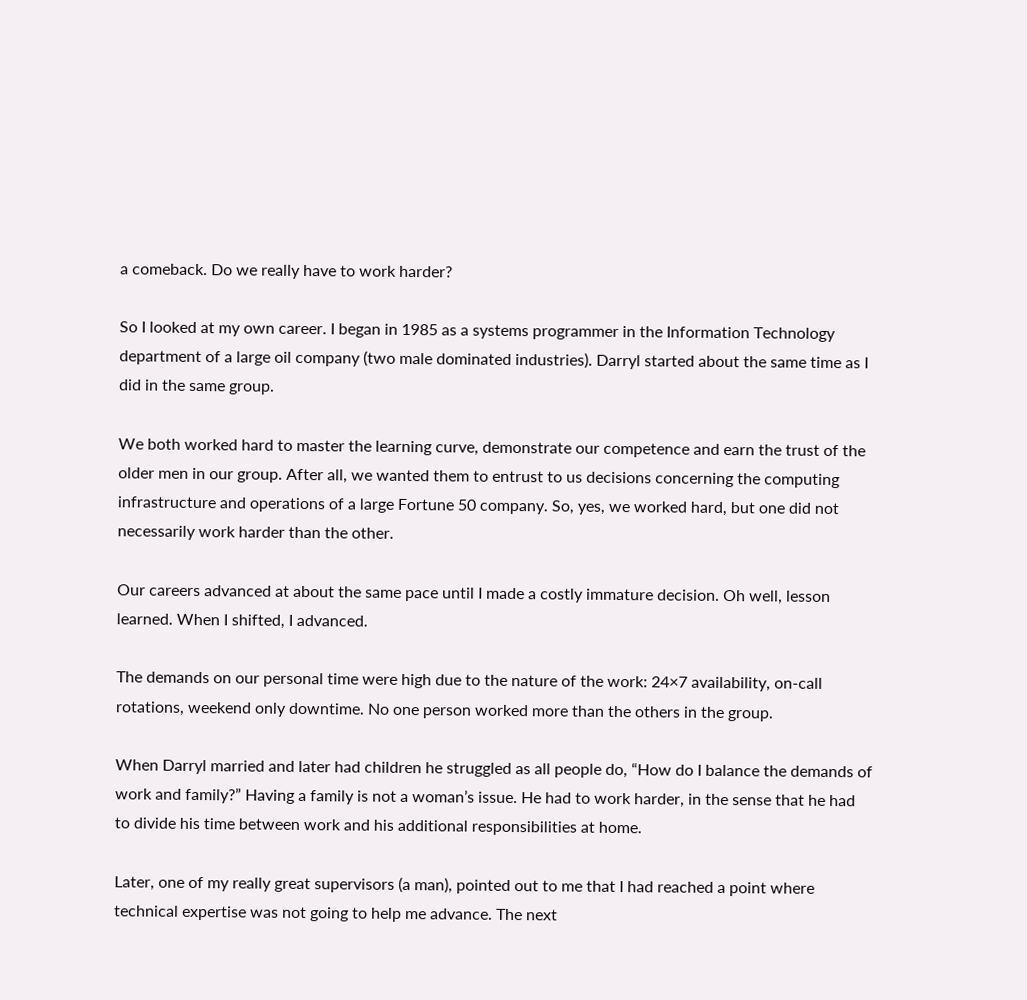a comeback. Do we really have to work harder?

So I looked at my own career. I began in 1985 as a systems programmer in the Information Technology department of a large oil company (two male dominated industries). Darryl started about the same time as I did in the same group.

We both worked hard to master the learning curve, demonstrate our competence and earn the trust of the older men in our group. After all, we wanted them to entrust to us decisions concerning the computing infrastructure and operations of a large Fortune 50 company. So, yes, we worked hard, but one did not necessarily work harder than the other.

Our careers advanced at about the same pace until I made a costly immature decision. Oh well, lesson learned. When I shifted, I advanced.

The demands on our personal time were high due to the nature of the work: 24×7 availability, on-call rotations, weekend only downtime. No one person worked more than the others in the group.

When Darryl married and later had children he struggled as all people do, “How do I balance the demands of work and family?” Having a family is not a woman’s issue. He had to work harder, in the sense that he had to divide his time between work and his additional responsibilities at home.

Later, one of my really great supervisors (a man), pointed out to me that I had reached a point where technical expertise was not going to help me advance. The next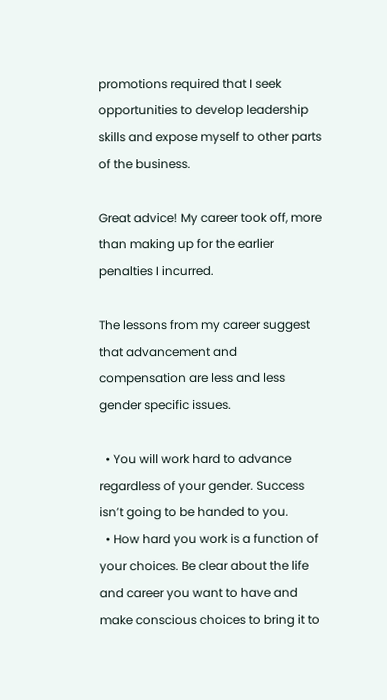promotions required that I seek opportunities to develop leadership skills and expose myself to other parts of the business.

Great advice! My career took off, more than making up for the earlier penalties I incurred.

The lessons from my career suggest that advancement and compensation are less and less gender specific issues.

  • You will work hard to advance regardless of your gender. Success isn’t going to be handed to you.
  • How hard you work is a function of your choices. Be clear about the life and career you want to have and make conscious choices to bring it to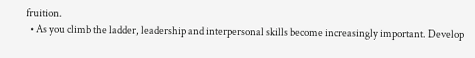fruition.
  • As you climb the ladder, leadership and interpersonal skills become increasingly important. Develop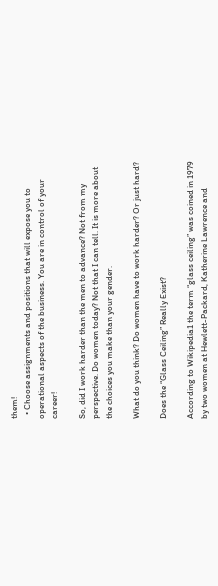them!
  • Choose assignments and positions that will expose you to operational aspects of the business. You are in control of your career!

So, did I work harder than the men to advance? Not from my perspective. Do women today? Not that I can tell. It is more about the choices you make than your gender.

What do you think? Do women have to work harder? Or just hard?

Does the “Glass Ceiling” Really Exist?

According to Wikipedia1 the term “glass ceiling” was coined in 1979 by two women at Hewlett-Packard, Katherine Lawrence and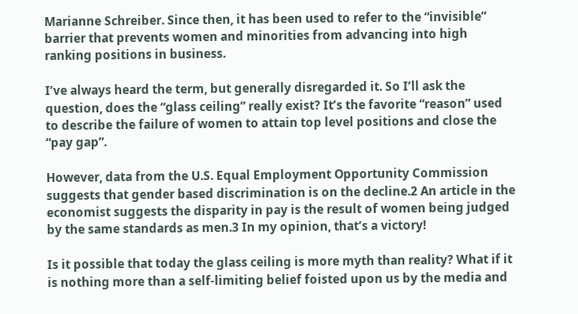Marianne Schreiber. Since then, it has been used to refer to the “invisible” barrier that prevents women and minorities from advancing into high ranking positions in business.

I’ve always heard the term, but generally disregarded it. So I’ll ask the question, does the “glass ceiling” really exist? It’s the favorite “reason” used to describe the failure of women to attain top level positions and close the “pay gap”.

However, data from the U.S. Equal Employment Opportunity Commission suggests that gender based discrimination is on the decline.2 An article in the economist suggests the disparity in pay is the result of women being judged by the same standards as men.3 In my opinion, that’s a victory!

Is it possible that today the glass ceiling is more myth than reality? What if it is nothing more than a self-limiting belief foisted upon us by the media and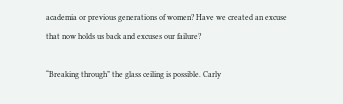academia or previous generations of women? Have we created an excuse that now holds us back and excuses our failure?

“Breaking through” the glass ceiling is possible. Carly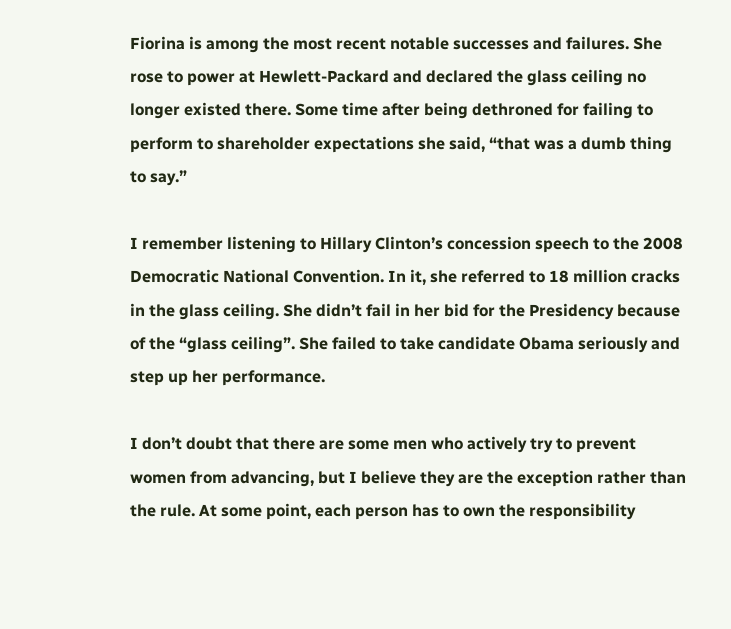Fiorina is among the most recent notable successes and failures. She rose to power at Hewlett-Packard and declared the glass ceiling no longer existed there. Some time after being dethroned for failing to perform to shareholder expectations she said, “that was a dumb thing to say.”

I remember listening to Hillary Clinton’s concession speech to the 2008 Democratic National Convention. In it, she referred to 18 million cracks in the glass ceiling. She didn’t fail in her bid for the Presidency because of the “glass ceiling”. She failed to take candidate Obama seriously and step up her performance.

I don’t doubt that there are some men who actively try to prevent women from advancing, but I believe they are the exception rather than the rule. At some point, each person has to own the responsibility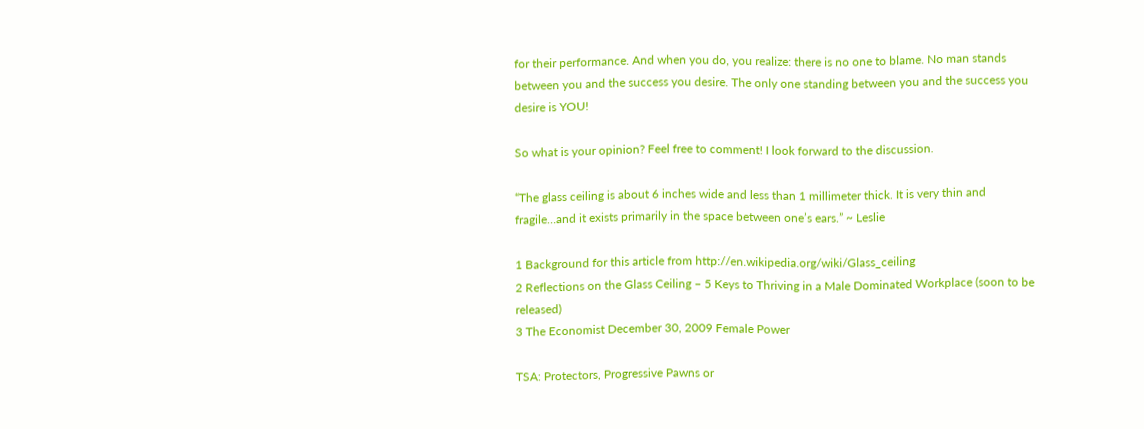for their performance. And when you do, you realize: there is no one to blame. No man stands between you and the success you desire. The only one standing between you and the success you desire is YOU!

So what is your opinion? Feel free to comment! I look forward to the discussion.

“The glass ceiling is about 6 inches wide and less than 1 millimeter thick. It is very thin and fragile…and it exists primarily in the space between one’s ears.” ~ Leslie

1 Background for this article from http://en.wikipedia.org/wiki/Glass_ceiling
2 Reflections on the Glass Ceiling – 5 Keys to Thriving in a Male Dominated Workplace (soon to be released)
3 The Economist December 30, 2009 Female Power

TSA: Protectors, Progressive Pawns or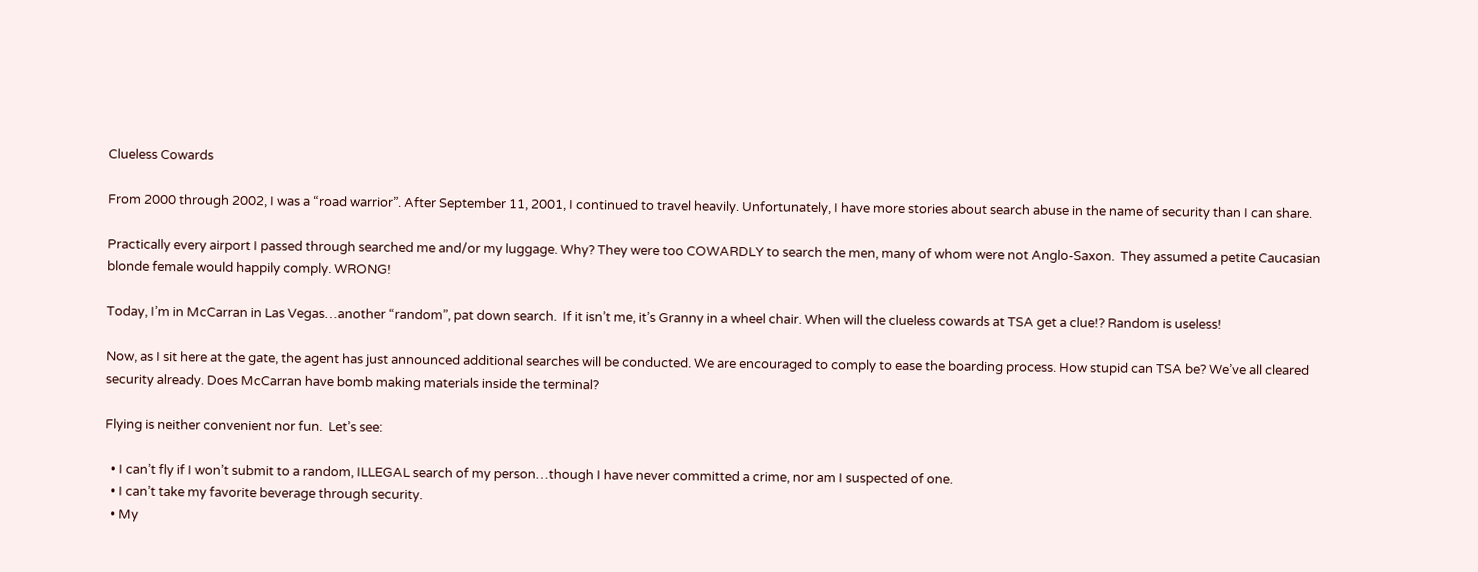Clueless Cowards

From 2000 through 2002, I was a “road warrior”. After September 11, 2001, I continued to travel heavily. Unfortunately, I have more stories about search abuse in the name of security than I can share.

Practically every airport I passed through searched me and/or my luggage. Why? They were too COWARDLY to search the men, many of whom were not Anglo-Saxon.  They assumed a petite Caucasian blonde female would happily comply. WRONG!

Today, I’m in McCarran in Las Vegas…another “random”, pat down search.  If it isn’t me, it’s Granny in a wheel chair. When will the clueless cowards at TSA get a clue!? Random is useless!

Now, as I sit here at the gate, the agent has just announced additional searches will be conducted. We are encouraged to comply to ease the boarding process. How stupid can TSA be? We’ve all cleared security already. Does McCarran have bomb making materials inside the terminal?

Flying is neither convenient nor fun.  Let’s see:

  • I can’t fly if I won’t submit to a random, ILLEGAL search of my person…though I have never committed a crime, nor am I suspected of one.
  • I can’t take my favorite beverage through security.
  • My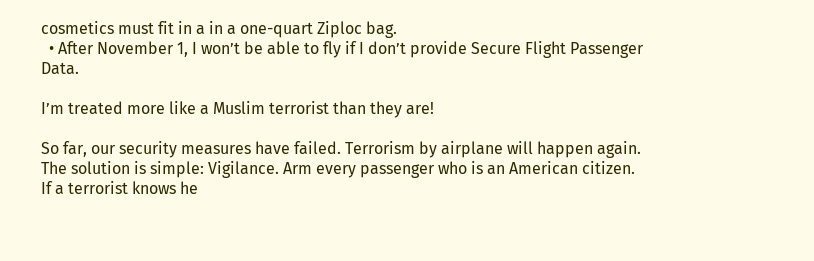cosmetics must fit in a in a one-quart Ziploc bag.
  • After November 1, I won’t be able to fly if I don’t provide Secure Flight Passenger Data.

I’m treated more like a Muslim terrorist than they are!

So far, our security measures have failed. Terrorism by airplane will happen again. The solution is simple: Vigilance. Arm every passenger who is an American citizen. If a terrorist knows he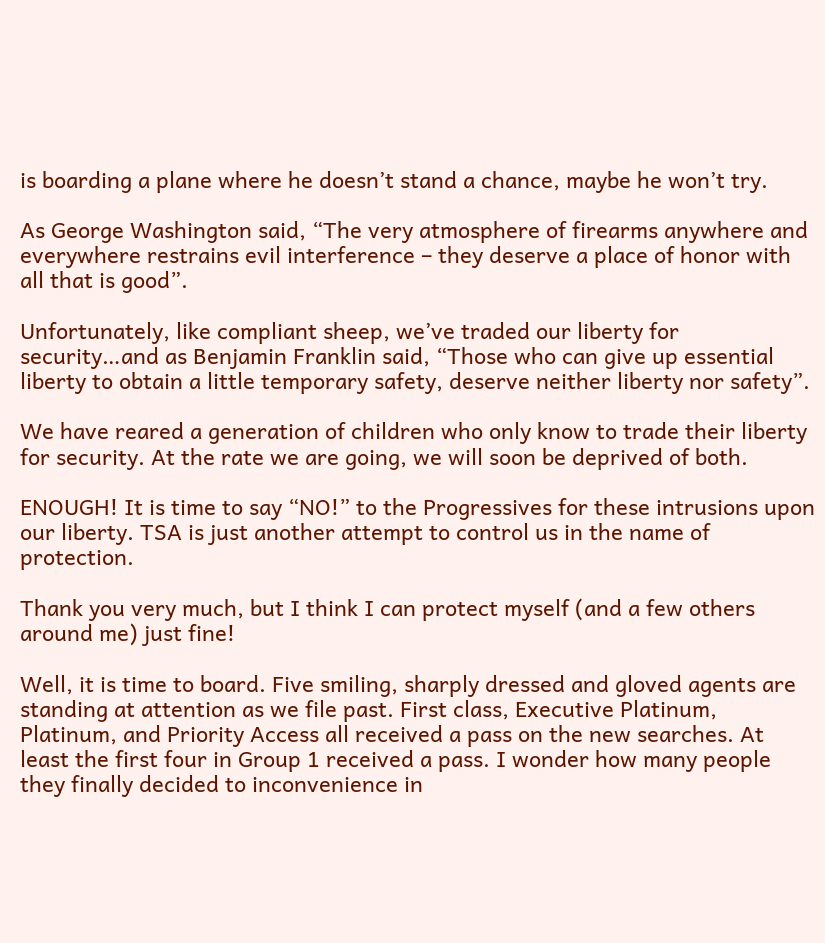is boarding a plane where he doesn’t stand a chance, maybe he won’t try.

As George Washington said, “The very atmosphere of firearms anywhere and everywhere restrains evil interference – they deserve a place of honor with all that is good”.

Unfortunately, like compliant sheep, we’ve traded our liberty for security…and as Benjamin Franklin said, “Those who can give up essential liberty to obtain a little temporary safety, deserve neither liberty nor safety”.

We have reared a generation of children who only know to trade their liberty for security. At the rate we are going, we will soon be deprived of both.

ENOUGH! It is time to say “NO!” to the Progressives for these intrusions upon our liberty. TSA is just another attempt to control us in the name of protection.

Thank you very much, but I think I can protect myself (and a few others around me) just fine!

Well, it is time to board. Five smiling, sharply dressed and gloved agents are standing at attention as we file past. First class, Executive Platinum, Platinum, and Priority Access all received a pass on the new searches. At least the first four in Group 1 received a pass. I wonder how many people they finally decided to inconvenience in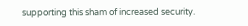supporting this sham of increased security.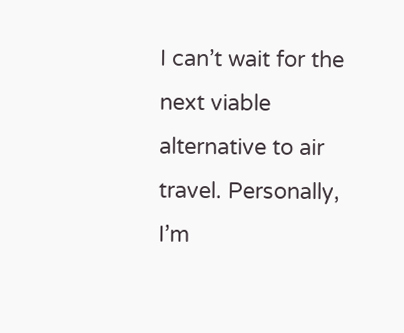I can’t wait for the next viable alternative to air travel. Personally, I’m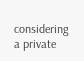considering a private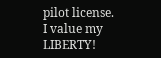pilot license. I value my LIBERTY!